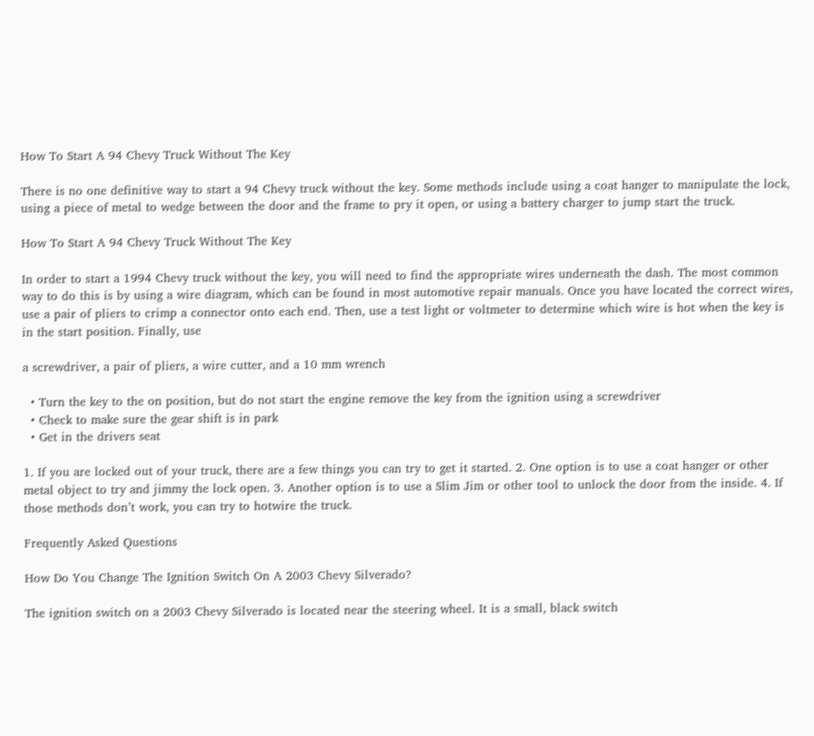How To Start A 94 Chevy Truck Without The Key

There is no one definitive way to start a 94 Chevy truck without the key. Some methods include using a coat hanger to manipulate the lock, using a piece of metal to wedge between the door and the frame to pry it open, or using a battery charger to jump start the truck.

How To Start A 94 Chevy Truck Without The Key

In order to start a 1994 Chevy truck without the key, you will need to find the appropriate wires underneath the dash. The most common way to do this is by using a wire diagram, which can be found in most automotive repair manuals. Once you have located the correct wires, use a pair of pliers to crimp a connector onto each end. Then, use a test light or voltmeter to determine which wire is hot when the key is in the start position. Finally, use

a screwdriver, a pair of pliers, a wire cutter, and a 10 mm wrench

  • Turn the key to the on position, but do not start the engine remove the key from the ignition using a screwdriver
  • Check to make sure the gear shift is in park
  • Get in the drivers seat

1. If you are locked out of your truck, there are a few things you can try to get it started. 2. One option is to use a coat hanger or other metal object to try and jimmy the lock open. 3. Another option is to use a Slim Jim or other tool to unlock the door from the inside. 4. If those methods don’t work, you can try to hotwire the truck.

Frequently Asked Questions

How Do You Change The Ignition Switch On A 2003 Chevy Silverado?

The ignition switch on a 2003 Chevy Silverado is located near the steering wheel. It is a small, black switch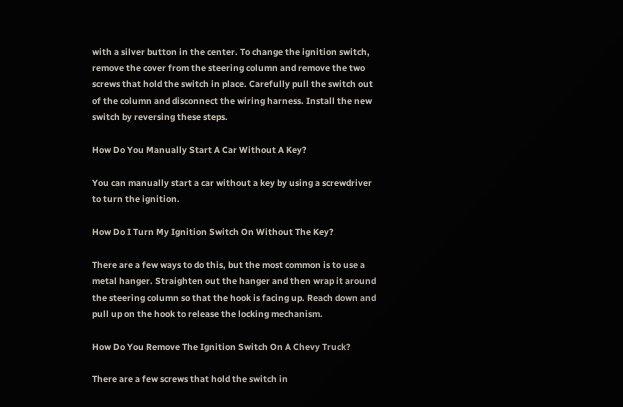with a silver button in the center. To change the ignition switch, remove the cover from the steering column and remove the two screws that hold the switch in place. Carefully pull the switch out of the column and disconnect the wiring harness. Install the new switch by reversing these steps.

How Do You Manually Start A Car Without A Key?

You can manually start a car without a key by using a screwdriver to turn the ignition.

How Do I Turn My Ignition Switch On Without The Key?

There are a few ways to do this, but the most common is to use a metal hanger. Straighten out the hanger and then wrap it around the steering column so that the hook is facing up. Reach down and pull up on the hook to release the locking mechanism.

How Do You Remove The Ignition Switch On A Chevy Truck?

There are a few screws that hold the switch in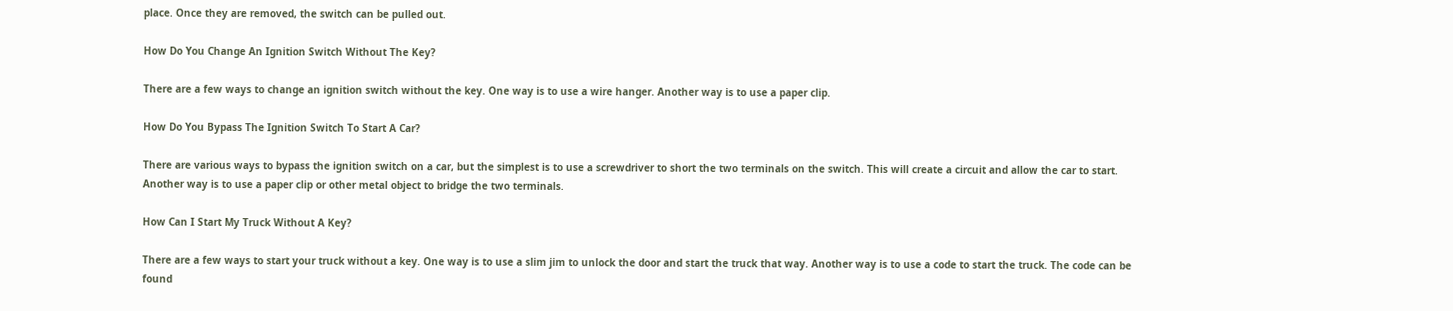place. Once they are removed, the switch can be pulled out.

How Do You Change An Ignition Switch Without The Key?

There are a few ways to change an ignition switch without the key. One way is to use a wire hanger. Another way is to use a paper clip.

How Do You Bypass The Ignition Switch To Start A Car?

There are various ways to bypass the ignition switch on a car, but the simplest is to use a screwdriver to short the two terminals on the switch. This will create a circuit and allow the car to start. Another way is to use a paper clip or other metal object to bridge the two terminals.

How Can I Start My Truck Without A Key?

There are a few ways to start your truck without a key. One way is to use a slim jim to unlock the door and start the truck that way. Another way is to use a code to start the truck. The code can be found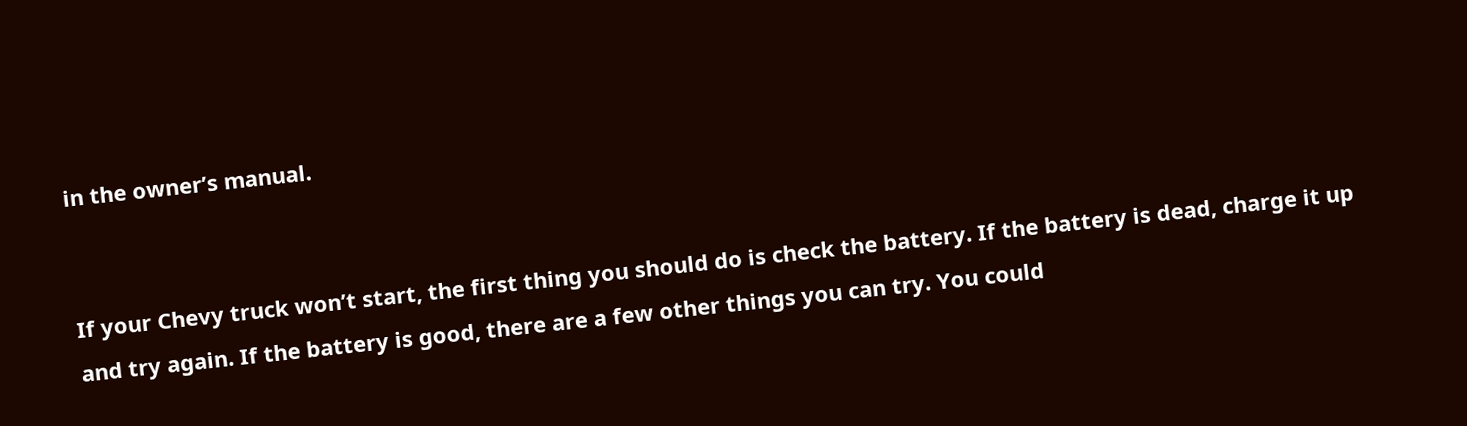in the owner’s manual.


If your Chevy truck won’t start, the first thing you should do is check the battery. If the battery is dead, charge it up and try again. If the battery is good, there are a few other things you can try. You could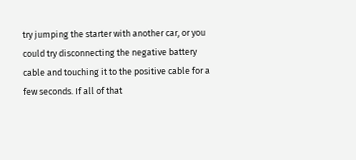try jumping the starter with another car, or you could try disconnecting the negative battery cable and touching it to the positive cable for a few seconds. If all of that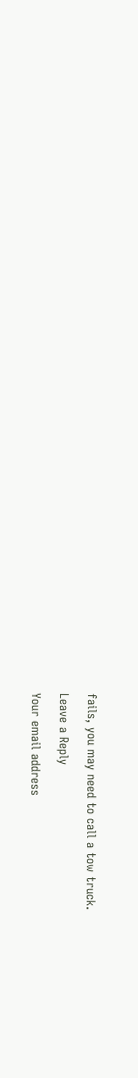fails, you may need to call a tow truck.

Leave a Reply

Your email address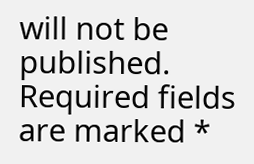will not be published. Required fields are marked *